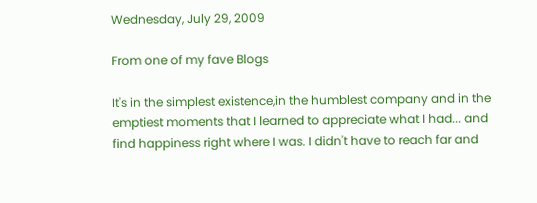Wednesday, July 29, 2009

From one of my fave Blogs

It's in the simplest existence,in the humblest company and in the emptiest moments that I learned to appreciate what I had... and find happiness right where I was. I didn't have to reach far and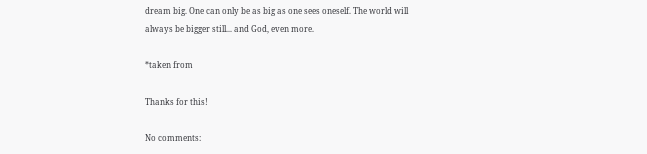dream big. One can only be as big as one sees oneself. The world will always be bigger still... and God, even more.

*taken from

Thanks for this!

No comments: